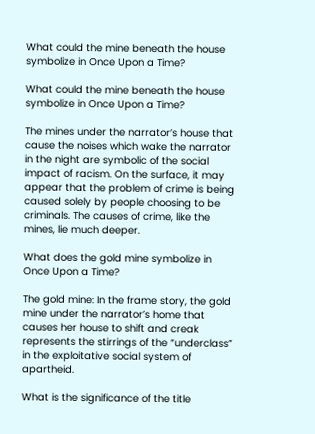What could the mine beneath the house symbolize in Once Upon a Time?

What could the mine beneath the house symbolize in Once Upon a Time?

The mines under the narrator’s house that cause the noises which wake the narrator in the night are symbolic of the social impact of racism. On the surface, it may appear that the problem of crime is being caused solely by people choosing to be criminals. The causes of crime, like the mines, lie much deeper.

What does the gold mine symbolize in Once Upon a Time?

The gold mine: In the frame story, the gold mine under the narrator’s home that causes her house to shift and creak represents the stirrings of the “underclass” in the exploitative social system of apartheid.

What is the significance of the title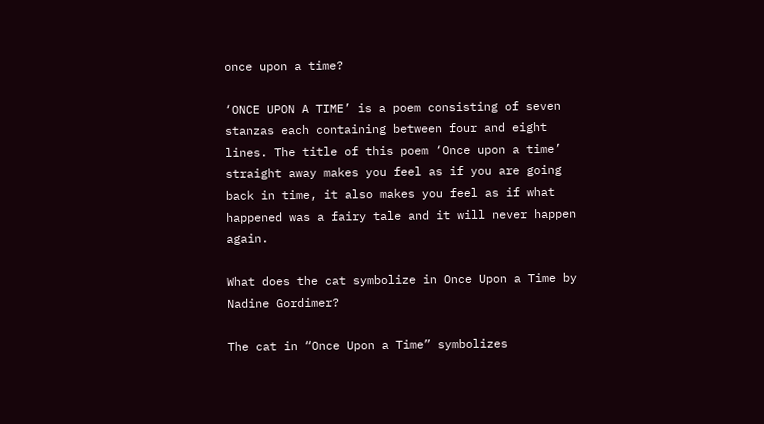once upon a time?

‘ONCE UPON A TIME’ is a poem consisting of seven stanzas each containing between four and eight lines. The title of this poem ‘Once upon a time’ straight away makes you feel as if you are going back in time, it also makes you feel as if what happened was a fairy tale and it will never happen again.

What does the cat symbolize in Once Upon a Time by Nadine Gordimer?

The cat in “Once Upon a Time” symbolizes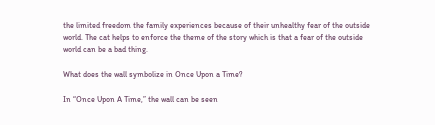the limited freedom the family experiences because of their unhealthy fear of the outside world. The cat helps to enforce the theme of the story which is that a fear of the outside world can be a bad thing.

What does the wall symbolize in Once Upon a Time?

In “Once Upon A Time,” the wall can be seen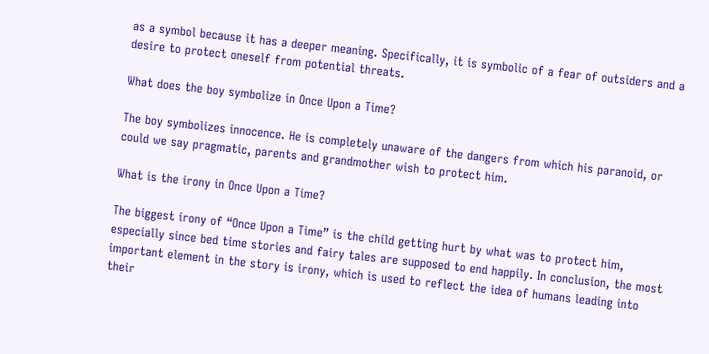as a symbol because it has a deeper meaning. Specifically, it is symbolic of a fear of outsiders and a desire to protect oneself from potential threats.

What does the boy symbolize in Once Upon a Time?

The boy symbolizes innocence. He is completely unaware of the dangers from which his paranoid, or could we say pragmatic, parents and grandmother wish to protect him.

What is the irony in Once Upon a Time?

The biggest irony of “Once Upon a Time” is the child getting hurt by what was to protect him, especially since bed time stories and fairy tales are supposed to end happily. In conclusion, the most important element in the story is irony, which is used to reflect the idea of humans leading into their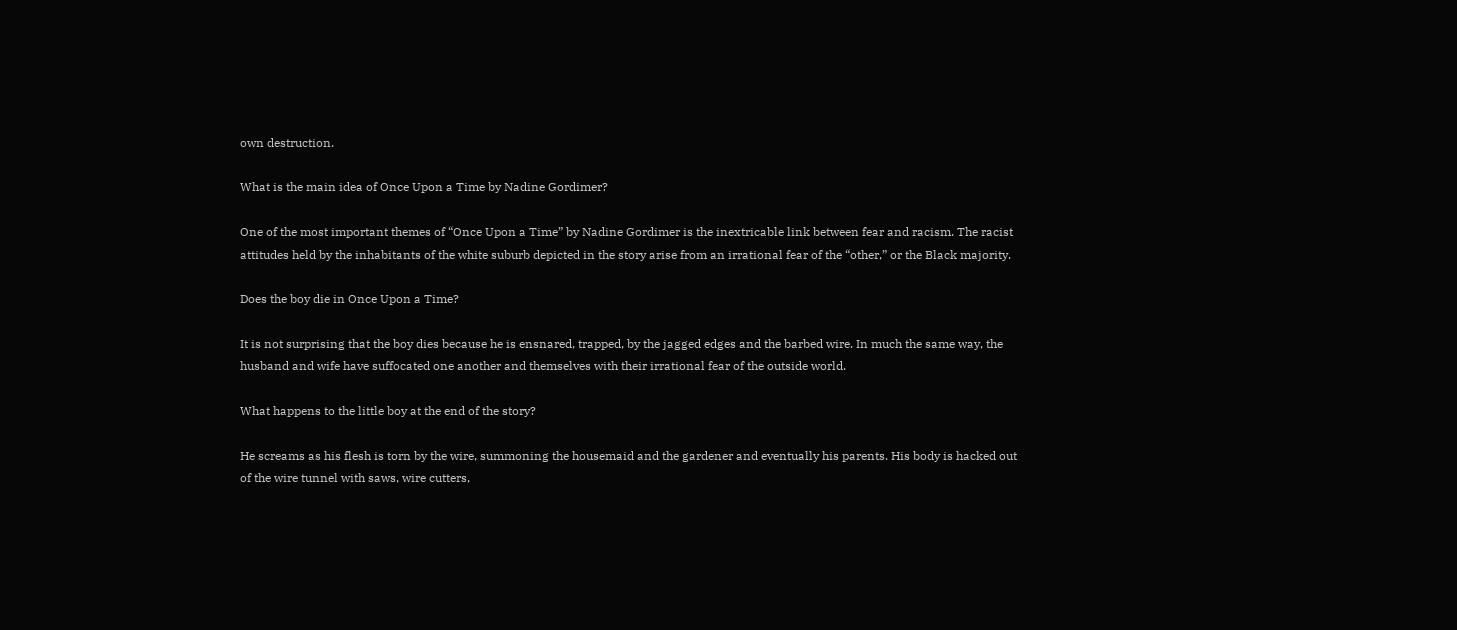own destruction.

What is the main idea of Once Upon a Time by Nadine Gordimer?

One of the most important themes of “Once Upon a Time” by Nadine Gordimer is the inextricable link between fear and racism. The racist attitudes held by the inhabitants of the white suburb depicted in the story arise from an irrational fear of the “other,” or the Black majority.

Does the boy die in Once Upon a Time?

It is not surprising that the boy dies because he is ensnared, trapped, by the jagged edges and the barbed wire. In much the same way, the husband and wife have suffocated one another and themselves with their irrational fear of the outside world.

What happens to the little boy at the end of the story?

He screams as his flesh is torn by the wire, summoning the housemaid and the gardener and eventually his parents. His body is hacked out of the wire tunnel with saws, wire cutters,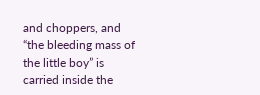and choppers, and “the bleeding mass of the little boy” is carried inside the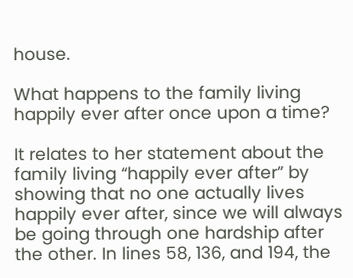house.

What happens to the family living happily ever after once upon a time?

It relates to her statement about the family living “happily ever after” by showing that no one actually lives happily ever after, since we will always be going through one hardship after the other. In lines 58, 136, and 194, the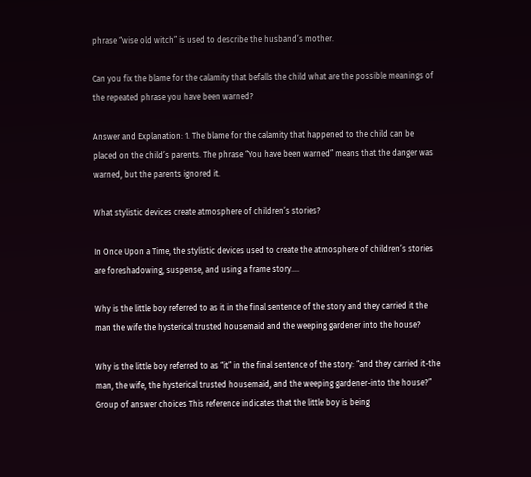phrase “wise old witch” is used to describe the husband’s mother.

Can you fix the blame for the calamity that befalls the child what are the possible meanings of the repeated phrase you have been warned?

Answer and Explanation: 1. The blame for the calamity that happened to the child can be placed on the child’s parents. The phrase “You have been warned” means that the danger was warned, but the parents ignored it.

What stylistic devices create atmosphere of children’s stories?

In Once Upon a Time, the stylistic devices used to create the atmosphere of children’s stories are foreshadowing, suspense, and using a frame story….

Why is the little boy referred to as it in the final sentence of the story and they carried it the man the wife the hysterical trusted housemaid and the weeping gardener into the house?

Why is the little boy referred to as “it” in the final sentence of the story: “and they carried it-the man, the wife, the hysterical trusted housemaid, and the weeping gardener-into the house?” Group of answer choices This reference indicates that the little boy is being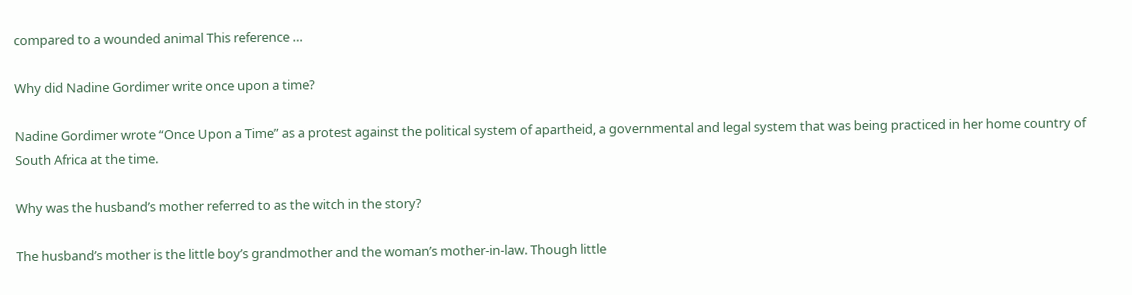compared to a wounded animal This reference …

Why did Nadine Gordimer write once upon a time?

Nadine Gordimer wrote “Once Upon a Time” as a protest against the political system of apartheid, a governmental and legal system that was being practiced in her home country of South Africa at the time.

Why was the husband’s mother referred to as the witch in the story?

The husband’s mother is the little boy’s grandmother and the woman’s mother-in-law. Though little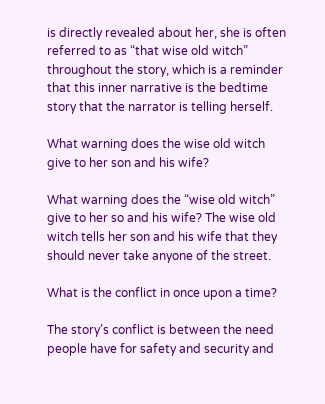is directly revealed about her, she is often referred to as “that wise old witch” throughout the story, which is a reminder that this inner narrative is the bedtime story that the narrator is telling herself.

What warning does the wise old witch give to her son and his wife?

What warning does the “wise old witch” give to her so and his wife? The wise old witch tells her son and his wife that they should never take anyone of the street.

What is the conflict in once upon a time?

The story’s conflict is between the need people have for safety and security and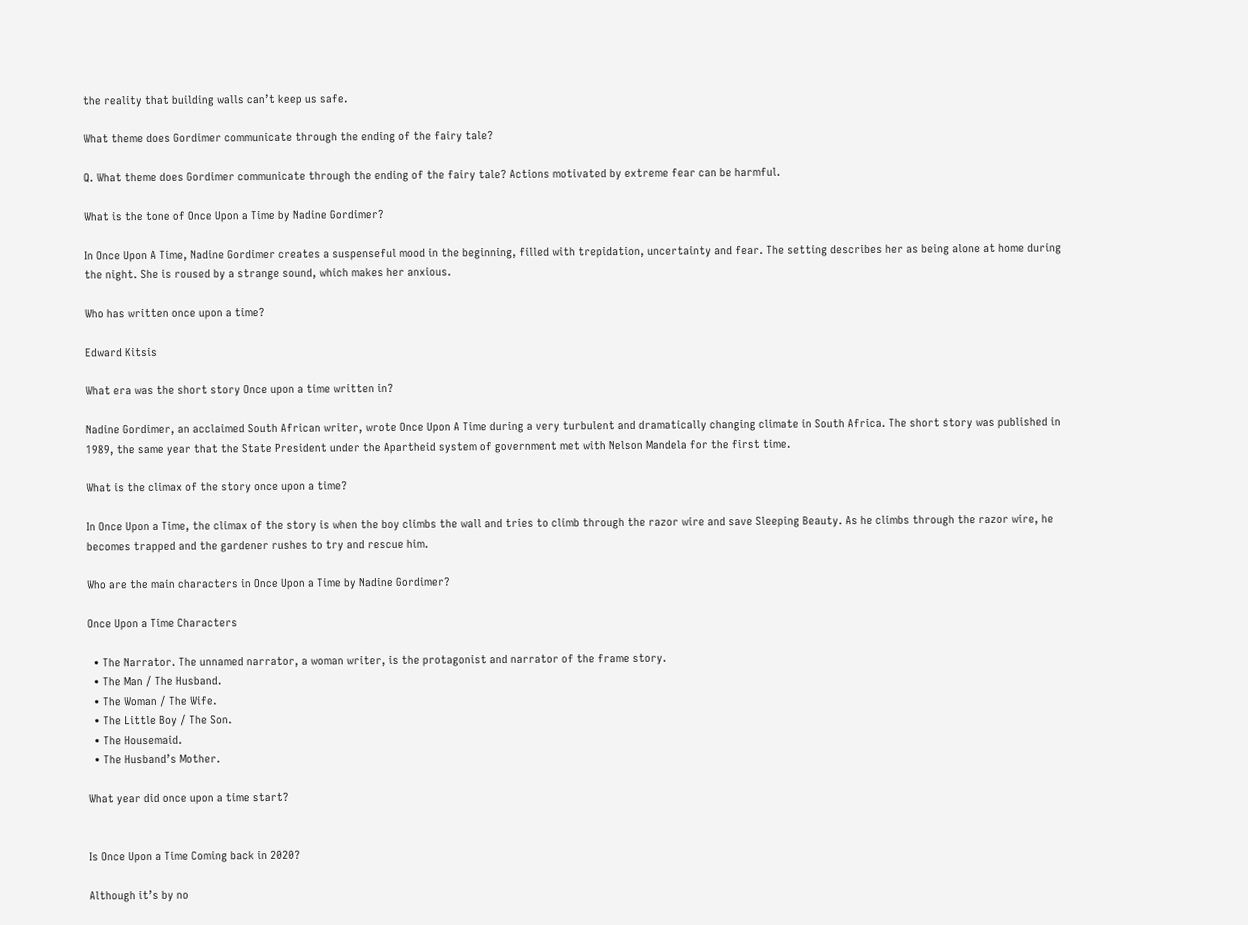the reality that building walls can’t keep us safe.

What theme does Gordimer communicate through the ending of the fairy tale?

Q. What theme does Gordimer communicate through the ending of the fairy tale? Actions motivated by extreme fear can be harmful.

What is the tone of Once Upon a Time by Nadine Gordimer?

In Once Upon A Time, Nadine Gordimer creates a suspenseful mood in the beginning, filled with trepidation, uncertainty and fear. The setting describes her as being alone at home during the night. She is roused by a strange sound, which makes her anxious.

Who has written once upon a time?

Edward Kitsis

What era was the short story Once upon a time written in?

Nadine Gordimer, an acclaimed South African writer, wrote Once Upon A Time during a very turbulent and dramatically changing climate in South Africa. The short story was published in 1989, the same year that the State President under the Apartheid system of government met with Nelson Mandela for the first time.

What is the climax of the story once upon a time?

In Once Upon a Time, the climax of the story is when the boy climbs the wall and tries to climb through the razor wire and save Sleeping Beauty. As he climbs through the razor wire, he becomes trapped and the gardener rushes to try and rescue him.

Who are the main characters in Once Upon a Time by Nadine Gordimer?

Once Upon a Time Characters

  • The Narrator. The unnamed narrator, a woman writer, is the protagonist and narrator of the frame story.
  • The Man / The Husband.
  • The Woman / The Wife.
  • The Little Boy / The Son.
  • The Housemaid.
  • The Husband’s Mother.

What year did once upon a time start?


Is Once Upon a Time Coming back in 2020?

Although it’s by no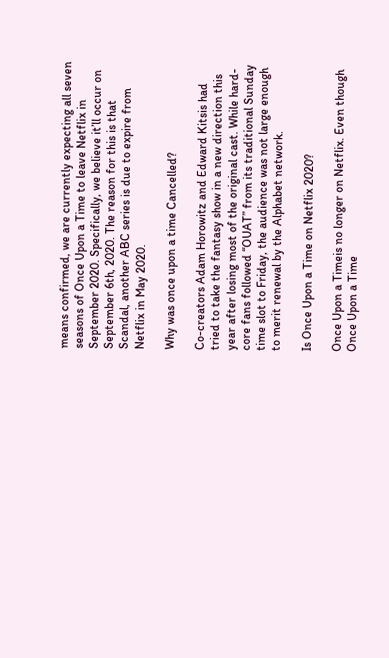means confirmed, we are currently expecting all seven seasons of Once Upon a Time to leave Netflix in September 2020. Specifically, we believe it’ll occur on September 6th, 2020. The reason for this is that Scandal, another ABC series is due to expire from Netflix in May 2020.

Why was once upon a time Cancelled?

Co-creators Adam Horowitz and Edward Kitsis had tried to take the fantasy show in a new direction this year after losing most of the original cast. While hard-core fans followed “OUAT” from its traditional Sunday time slot to Friday, the audience was not large enough to merit renewal by the Alphabet network.

Is Once Upon a Time on Netflix 2020?

Once Upon a Timeis no longer on Netflix. Even though Once Upon a Time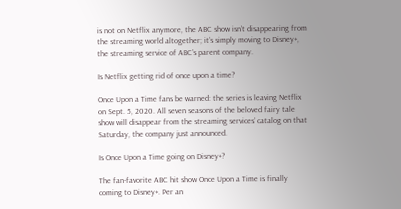is not on Netflix anymore, the ABC show isn’t disappearing from the streaming world altogether; it’s simply moving to Disney+, the streaming service of ABC’s parent company.

Is Netflix getting rid of once upon a time?

Once Upon a Time fans be warned: the series is leaving Netflix on Sept. 5, 2020. All seven seasons of the beloved fairy tale show will disappear from the streaming services’ catalog on that Saturday, the company just announced.

Is Once Upon a Time going on Disney+?

The fan-favorite ABC hit show Once Upon a Time is finally coming to Disney+. Per an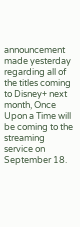announcement made yesterday regarding all of the titles coming to Disney+ next month, Once Upon a Time will be coming to the streaming service on September 18.